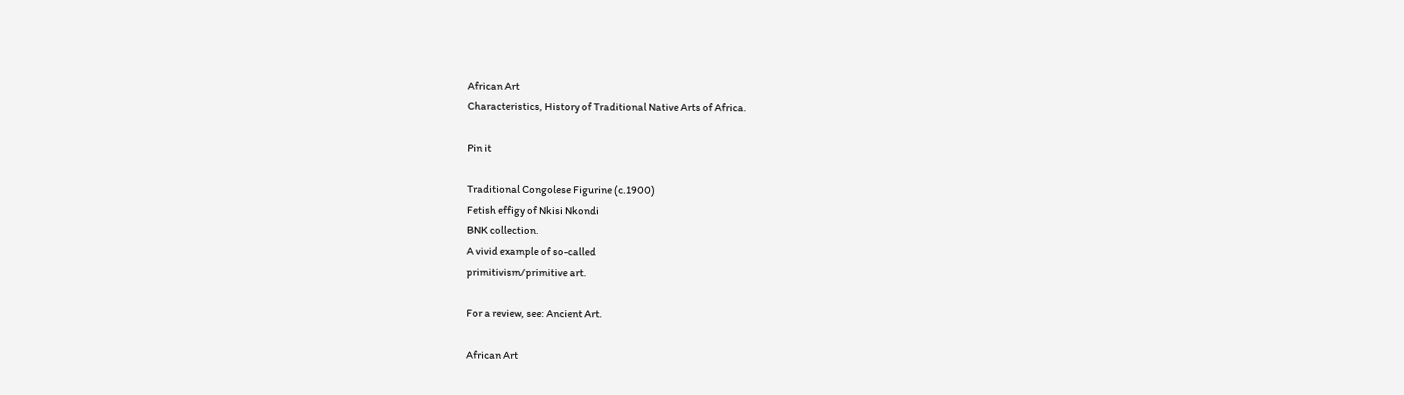African Art
Characteristics, History of Traditional Native Arts of Africa.

Pin it

Traditional Congolese Figurine (c.1900)
Fetish effigy of Nkisi Nkondi
BNK collection.
A vivid example of so-called
primitivism/primitive art.

For a review, see: Ancient Art.

African Art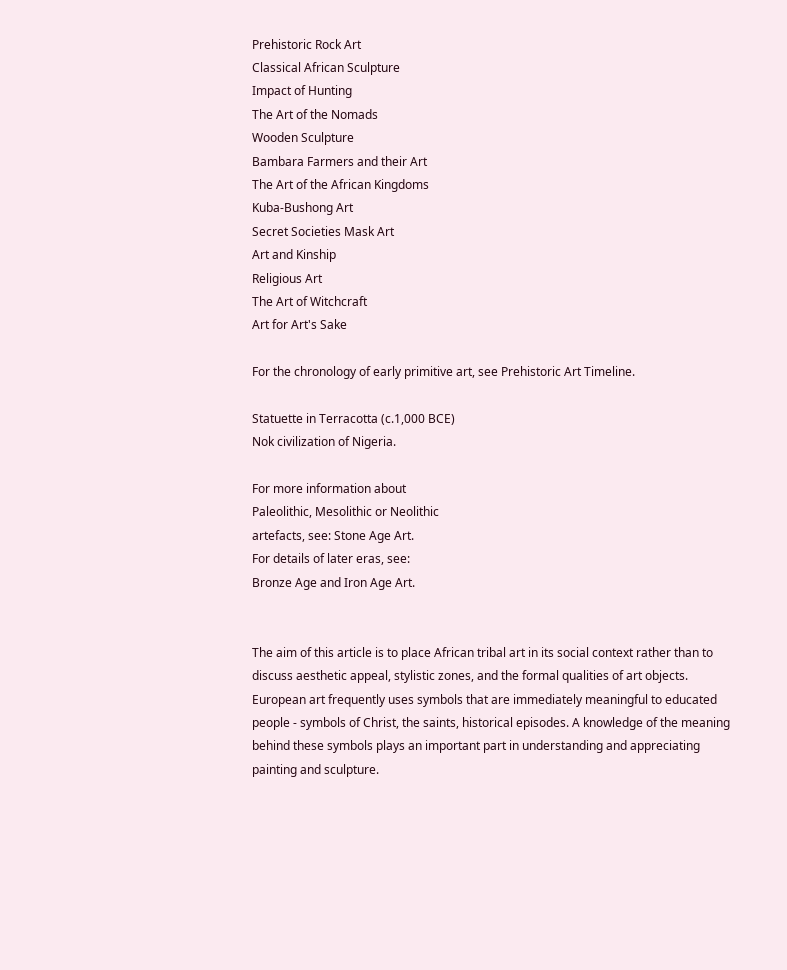Prehistoric Rock Art
Classical African Sculpture
Impact of Hunting
The Art of the Nomads
Wooden Sculpture
Bambara Farmers and their Art
The Art of the African Kingdoms
Kuba-Bushong Art
Secret Societies Mask Art
Art and Kinship
Religious Art
The Art of Witchcraft
Art for Art's Sake

For the chronology of early primitive art, see Prehistoric Art Timeline.

Statuette in Terracotta (c.1,000 BCE)
Nok civilization of Nigeria.

For more information about
Paleolithic, Mesolithic or Neolithic
artefacts, see: Stone Age Art.
For details of later eras, see:
Bronze Age and Iron Age Art.


The aim of this article is to place African tribal art in its social context rather than to discuss aesthetic appeal, stylistic zones, and the formal qualities of art objects. European art frequently uses symbols that are immediately meaningful to educated people - symbols of Christ, the saints, historical episodes. A knowledge of the meaning behind these symbols plays an important part in understanding and appreciating painting and sculpture.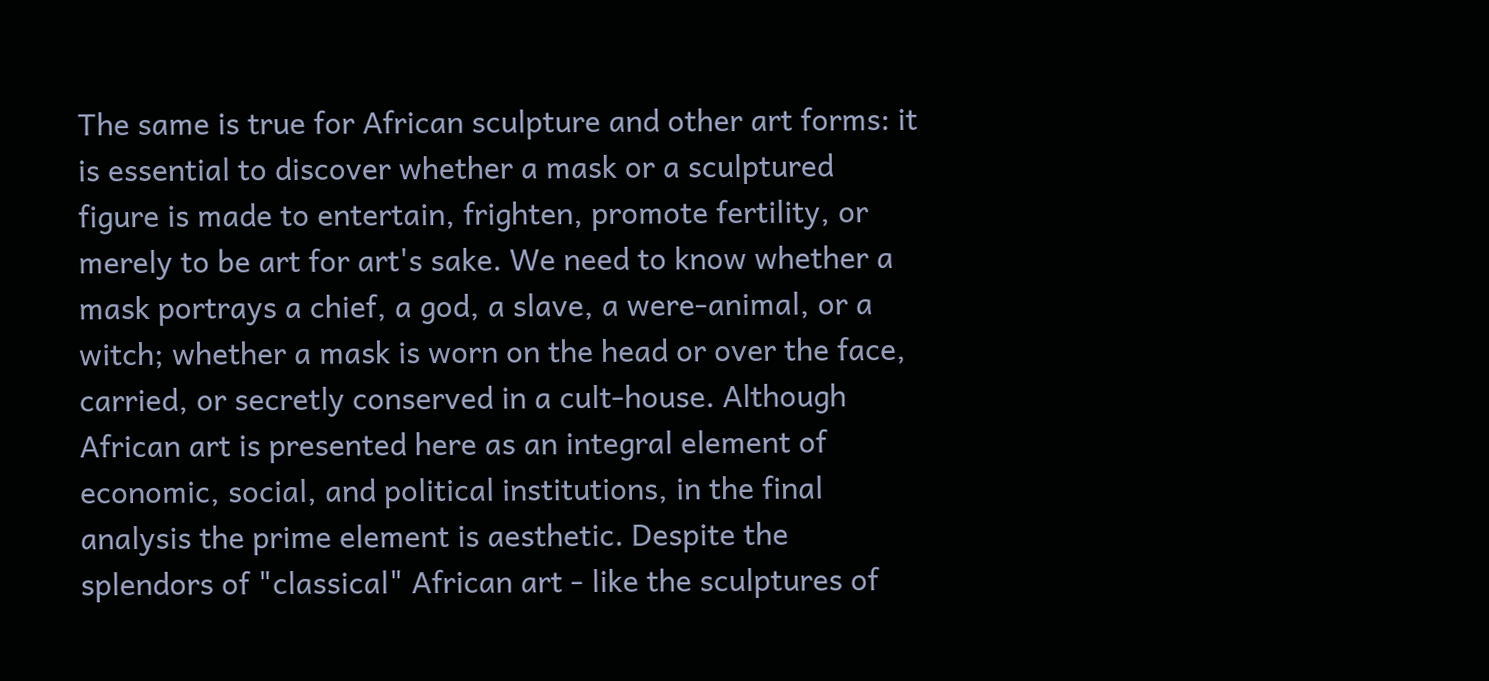The same is true for African sculpture and other art forms: it is essential to discover whether a mask or a sculptured figure is made to entertain, frighten, promote fertility, or merely to be art for art's sake. We need to know whether a mask portrays a chief, a god, a slave, a were-animal, or a witch; whether a mask is worn on the head or over the face, carried, or secretly conserved in a cult-house. Although African art is presented here as an integral element of economic, social, and political institutions, in the final analysis the prime element is aesthetic. Despite the splendors of "classical" African art - like the sculptures of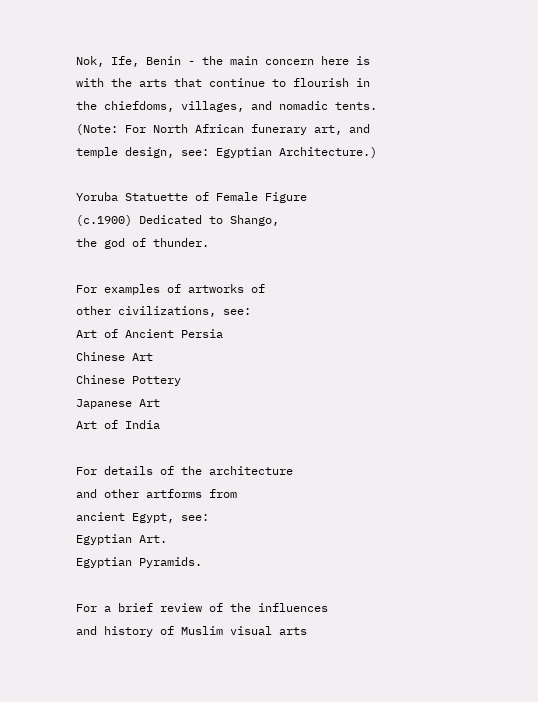Nok, Ife, Benin - the main concern here is with the arts that continue to flourish in the chiefdoms, villages, and nomadic tents. (Note: For North African funerary art, and temple design, see: Egyptian Architecture.)

Yoruba Statuette of Female Figure
(c.1900) Dedicated to Shango,
the god of thunder.

For examples of artworks of
other civilizations, see:
Art of Ancient Persia
Chinese Art
Chinese Pottery
Japanese Art
Art of India

For details of the architecture
and other artforms from
ancient Egypt, see:
Egyptian Art.
Egyptian Pyramids.

For a brief review of the influences
and history of Muslim visual arts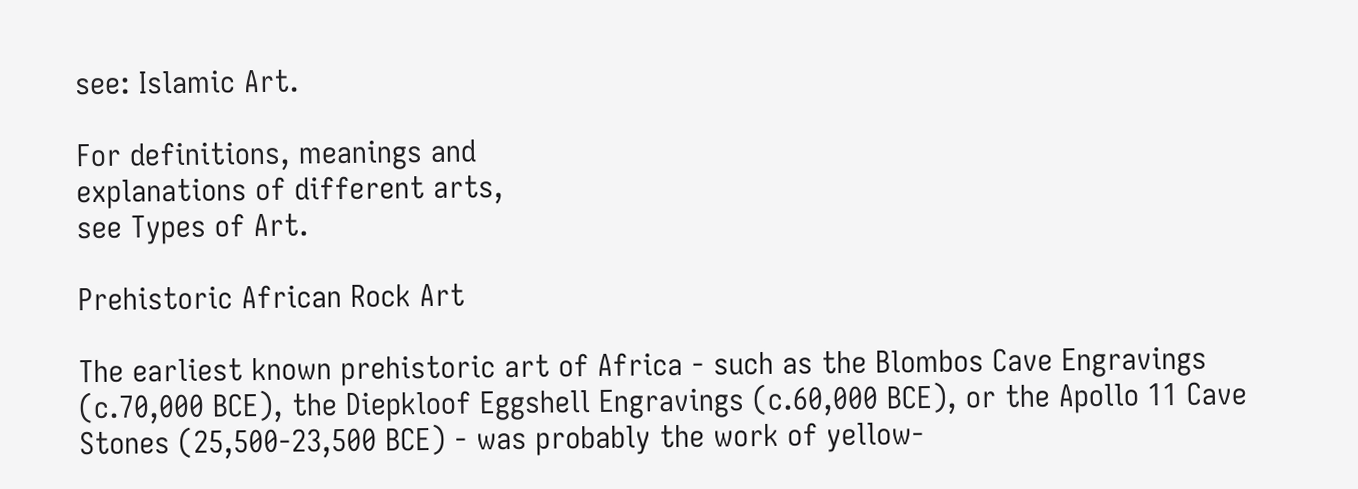see: Islamic Art.

For definitions, meanings and
explanations of different arts,
see Types of Art.

Prehistoric African Rock Art

The earliest known prehistoric art of Africa - such as the Blombos Cave Engravings (c.70,000 BCE), the Diepkloof Eggshell Engravings (c.60,000 BCE), or the Apollo 11 Cave Stones (25,500-23,500 BCE) - was probably the work of yellow-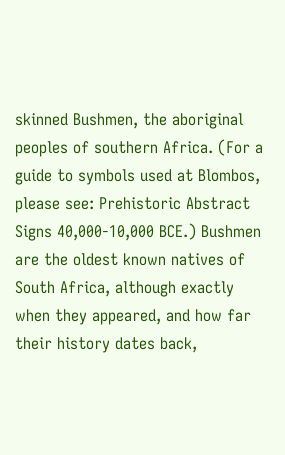skinned Bushmen, the aboriginal peoples of southern Africa. (For a guide to symbols used at Blombos, please see: Prehistoric Abstract Signs 40,000-10,000 BCE.) Bushmen are the oldest known natives of South Africa, although exactly when they appeared, and how far their history dates back,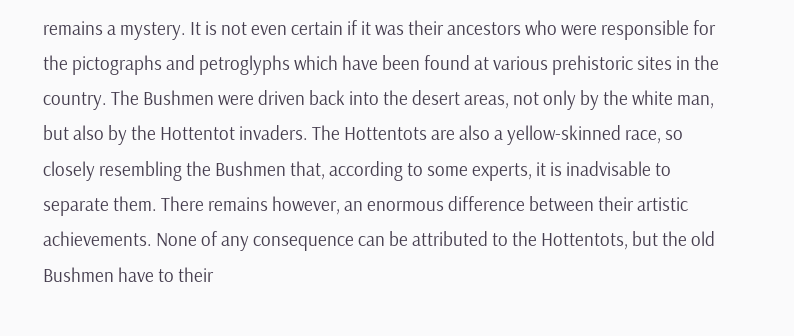remains a mystery. It is not even certain if it was their ancestors who were responsible for the pictographs and petroglyphs which have been found at various prehistoric sites in the country. The Bushmen were driven back into the desert areas, not only by the white man, but also by the Hottentot invaders. The Hottentots are also a yellow-skinned race, so closely resembling the Bushmen that, according to some experts, it is inadvisable to separate them. There remains however, an enormous difference between their artistic achievements. None of any consequence can be attributed to the Hottentots, but the old Bushmen have to their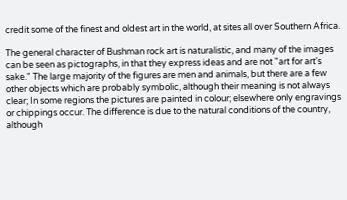credit some of the finest and oldest art in the world, at sites all over Southern Africa.

The general character of Bushman rock art is naturalistic, and many of the images can be seen as pictographs, in that they express ideas and are not "art for art's sake." The large majority of the figures are men and animals, but there are a few other objects which are probably symbolic, although their meaning is not always clear; In some regions the pictures are painted in colour; elsewhere only engravings or chippings occur. The difference is due to the natural conditions of the country, although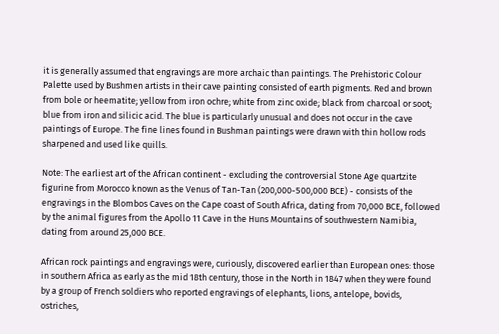it is generally assumed that engravings are more archaic than paintings. The Prehistoric Colour Palette used by Bushmen artists in their cave painting consisted of earth pigments. Red and brown from bole or heematite; yellow from iron ochre; white from zinc oxide; black from charcoal or soot; blue from iron and silicic acid. The blue is particularly unusual and does not occur in the cave paintings of Europe. The fine lines found in Bushman paintings were drawn with thin hollow rods sharpened and used like quills.

Note: The earliest art of the African continent - excluding the controversial Stone Age quartzite figurine from Morocco known as the Venus of Tan-Tan (200,000-500,000 BCE) - consists of the engravings in the Blombos Caves on the Cape coast of South Africa, dating from 70,000 BCE, followed by the animal figures from the Apollo 11 Cave in the Huns Mountains of southwestern Namibia, dating from around 25,000 BCE.

African rock paintings and engravings were, curiously, discovered earlier than European ones: those in southern Africa as early as the mid 18th century, those in the North in 1847 when they were found by a group of French soldiers who reported engravings of elephants, lions, antelope, bovids, ostriches,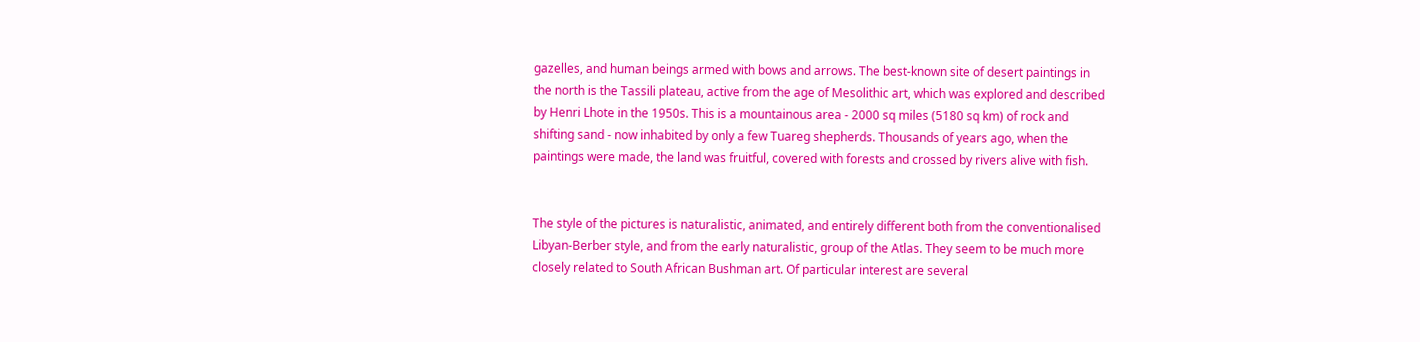gazelles, and human beings armed with bows and arrows. The best-known site of desert paintings in the north is the Tassili plateau, active from the age of Mesolithic art, which was explored and described by Henri Lhote in the 1950s. This is a mountainous area - 2000 sq miles (5180 sq km) of rock and shifting sand - now inhabited by only a few Tuareg shepherds. Thousands of years ago, when the paintings were made, the land was fruitful, covered with forests and crossed by rivers alive with fish.


The style of the pictures is naturalistic, animated, and entirely different both from the conventionalised Libyan-Berber style, and from the early naturalistic, group of the Atlas. They seem to be much more closely related to South African Bushman art. Of particular interest are several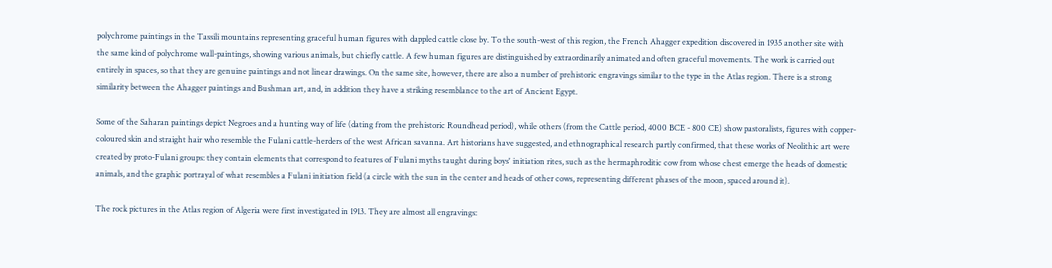polychrome paintings in the Tassili mountains representing graceful human figures with dappled cattle close by. To the south-west of this region, the French Ahagger expedition discovered in 1935 another site with the same kind of polychrome wall-paintings, showing various animals, but chiefly cattle. A few human figures are distinguished by extraordinarily animated and often graceful movements. The work is carried out entirely in spaces, so that they are genuine paintings and not linear drawings. On the same site, however, there are also a number of prehistoric engravings similar to the type in the Atlas region. There is a strong similarity between the Ahagger paintings and Bushman art, and, in addition they have a striking resemblance to the art of Ancient Egypt.

Some of the Saharan paintings depict Negroes and a hunting way of life (dating from the prehistoric Roundhead period), while others (from the Cattle period, 4000 BCE - 800 CE) show pastoralists, figures with copper-coloured skin and straight hair who resemble the Fulani cattle-herders of the west African savanna. Art historians have suggested, and ethnographical research partly confirmed, that these works of Neolithic art were created by proto-Fulani groups: they contain elements that correspond to features of Fulani myths taught during boys' initiation rites, such as the hermaphroditic cow from whose chest emerge the heads of domestic animals, and the graphic portrayal of what resembles a Fulani initiation field (a circle with the sun in the center and heads of other cows, representing different phases of the moon, spaced around it).

The rock pictures in the Atlas region of Algeria were first investigated in 1913. They are almost all engravings: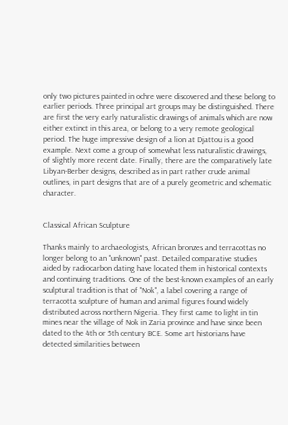only two pictures painted in ochre were discovered and these belong to earlier periods. Three principal art groups may be distinguished. There are first the very early naturalistic drawings of animals which are now either extinct in this area, or belong to a very remote geological period. The huge impressive design of a lion at Djattou is a good example. Next come a group of somewhat less naturalistic drawings, of slightly more recent date. Finally, there are the comparatively late Libyan-Berber designs, described as in part rather crude animal outlines, in part designs that are of a purely geometric and schematic character.


Classical African Sculpture

Thanks mainly to archaeologists, African bronzes and terracottas no longer belong to an "unknown" past. Detailed comparative studies aided by radiocarbon dating have located them in historical contexts and continuing traditions. One of the best-known examples of an early sculptural tradition is that of "Nok", a label covering a range of terracotta sculpture of human and animal figures found widely distributed across northern Nigeria. They first came to light in tin mines near the village of Nok in Zaria province and have since been dated to the 4th or 5th century BCE. Some art historians have detected similarities between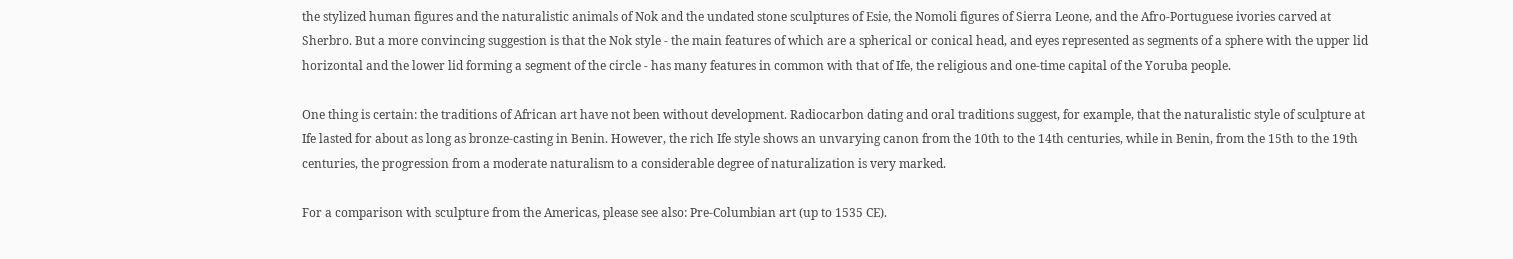the stylized human figures and the naturalistic animals of Nok and the undated stone sculptures of Esie, the Nomoli figures of Sierra Leone, and the Afro-Portuguese ivories carved at Sherbro. But a more convincing suggestion is that the Nok style - the main features of which are a spherical or conical head, and eyes represented as segments of a sphere with the upper lid horizontal and the lower lid forming a segment of the circle - has many features in common with that of Ife, the religious and one-time capital of the Yoruba people.

One thing is certain: the traditions of African art have not been without development. Radiocarbon dating and oral traditions suggest, for example, that the naturalistic style of sculpture at Ife lasted for about as long as bronze-casting in Benin. However, the rich Ife style shows an unvarying canon from the 10th to the 14th centuries, while in Benin, from the 15th to the 19th centuries, the progression from a moderate naturalism to a considerable degree of naturalization is very marked.

For a comparison with sculpture from the Americas, please see also: Pre-Columbian art (up to 1535 CE).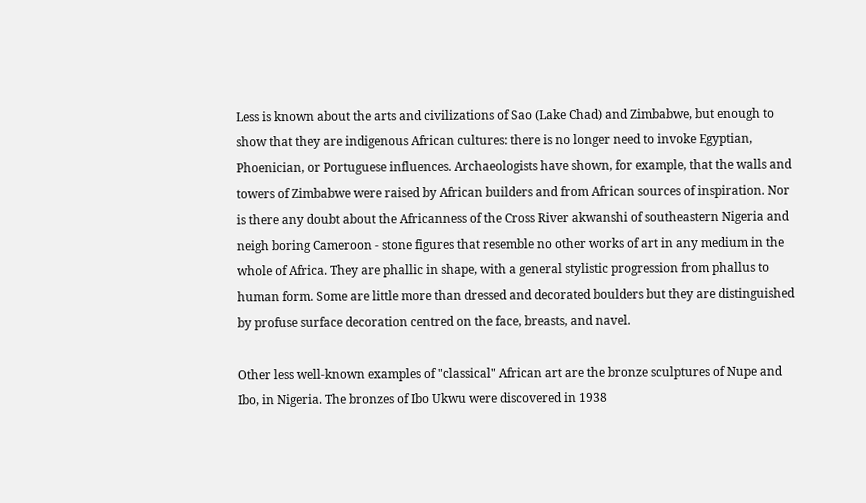Less is known about the arts and civilizations of Sao (Lake Chad) and Zimbabwe, but enough to show that they are indigenous African cultures: there is no longer need to invoke Egyptian, Phoenician, or Portuguese influences. Archaeologists have shown, for example, that the walls and towers of Zimbabwe were raised by African builders and from African sources of inspiration. Nor is there any doubt about the Africanness of the Cross River akwanshi of southeastern Nigeria and neigh boring Cameroon - stone figures that resemble no other works of art in any medium in the whole of Africa. They are phallic in shape, with a general stylistic progression from phallus to human form. Some are little more than dressed and decorated boulders but they are distinguished by profuse surface decoration centred on the face, breasts, and navel.

Other less well-known examples of "classical" African art are the bronze sculptures of Nupe and Ibo, in Nigeria. The bronzes of Ibo Ukwu were discovered in 1938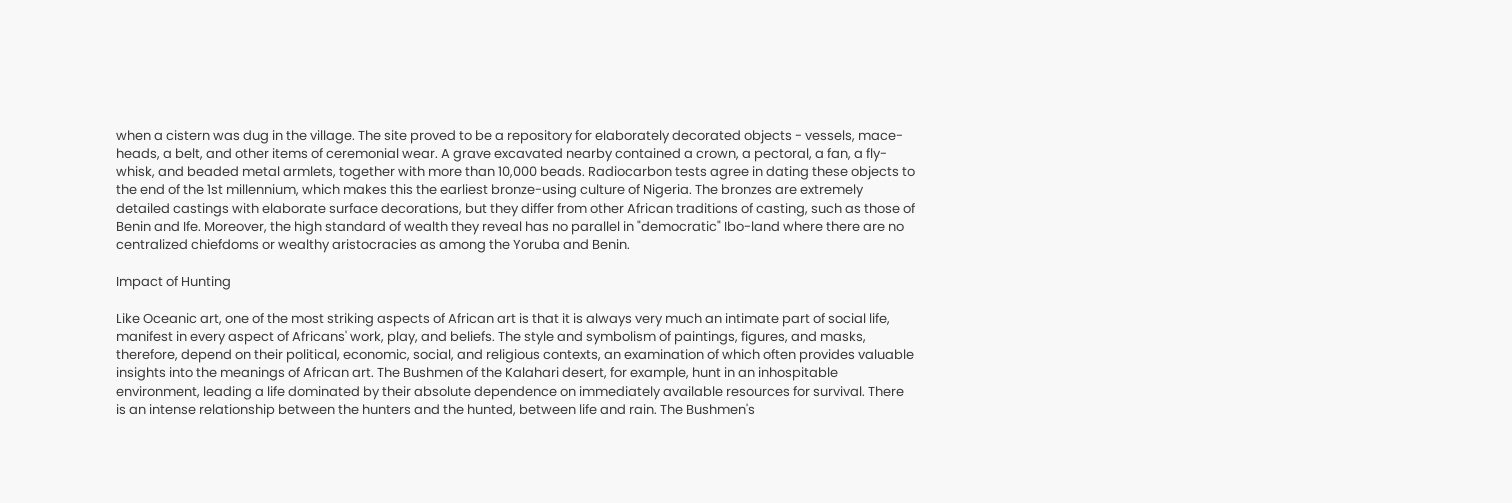when a cistern was dug in the village. The site proved to be a repository for elaborately decorated objects - vessels, mace-heads, a belt, and other items of ceremonial wear. A grave excavated nearby contained a crown, a pectoral, a fan, a fly-whisk, and beaded metal armlets, together with more than 10,000 beads. Radiocarbon tests agree in dating these objects to the end of the 1st millennium, which makes this the earliest bronze-using culture of Nigeria. The bronzes are extremely detailed castings with elaborate surface decorations, but they differ from other African traditions of casting, such as those of Benin and Ife. Moreover, the high standard of wealth they reveal has no parallel in "democratic" Ibo-land where there are no centralized chiefdoms or wealthy aristocracies as among the Yoruba and Benin.

Impact of Hunting

Like Oceanic art, one of the most striking aspects of African art is that it is always very much an intimate part of social life, manifest in every aspect of Africans' work, play, and beliefs. The style and symbolism of paintings, figures, and masks, therefore, depend on their political, economic, social, and religious contexts, an examination of which often provides valuable insights into the meanings of African art. The Bushmen of the Kalahari desert, for example, hunt in an inhospitable environment, leading a life dominated by their absolute dependence on immediately available resources for survival. There is an intense relationship between the hunters and the hunted, between life and rain. The Bushmen's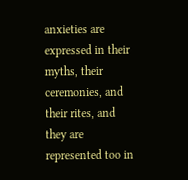anxieties are expressed in their myths, their ceremonies, and their rites, and they are represented too in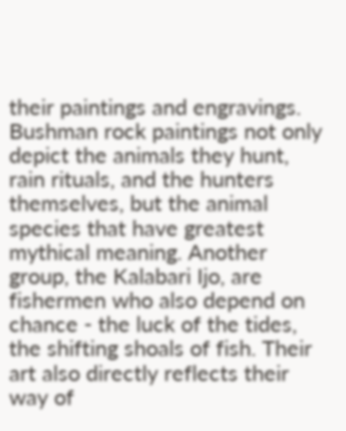their paintings and engravings. Bushman rock paintings not only depict the animals they hunt, rain rituals, and the hunters themselves, but the animal species that have greatest mythical meaning. Another group, the Kalabari Ijo, are fishermen who also depend on chance - the luck of the tides, the shifting shoals of fish. Their art also directly reflects their way of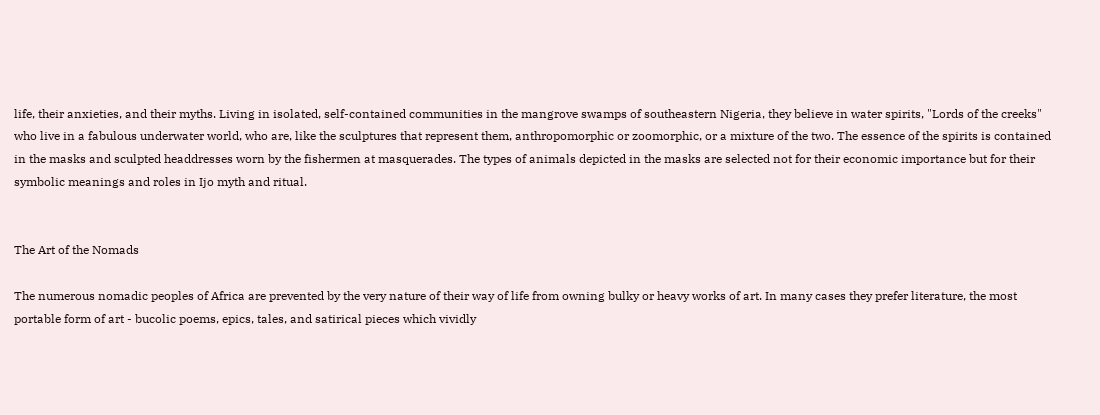life, their anxieties, and their myths. Living in isolated, self-contained communities in the mangrove swamps of southeastern Nigeria, they believe in water spirits, "Lords of the creeks" who live in a fabulous underwater world, who are, like the sculptures that represent them, anthropomorphic or zoomorphic, or a mixture of the two. The essence of the spirits is contained in the masks and sculpted headdresses worn by the fishermen at masquerades. The types of animals depicted in the masks are selected not for their economic importance but for their symbolic meanings and roles in Ijo myth and ritual.


The Art of the Nomads

The numerous nomadic peoples of Africa are prevented by the very nature of their way of life from owning bulky or heavy works of art. In many cases they prefer literature, the most portable form of art - bucolic poems, epics, tales, and satirical pieces which vividly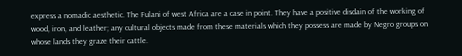express a nomadic aesthetic. The Fulani of west Africa are a case in point. They have a positive disdain of the working of wood, iron, and leather; any cultural objects made from these materials which they possess are made by Negro groups on whose lands they graze their cattle.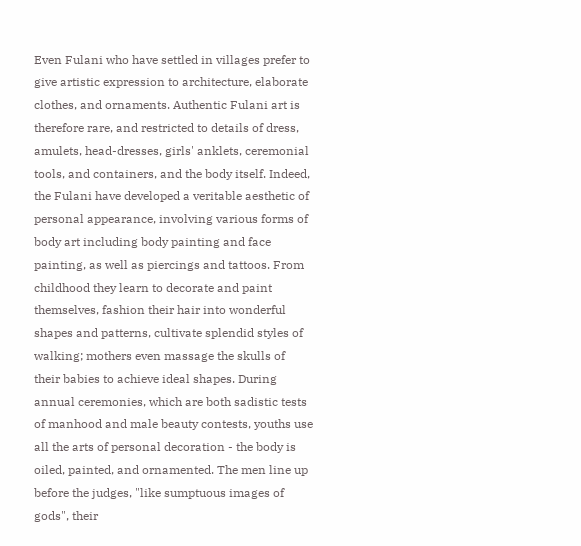Even Fulani who have settled in villages prefer to give artistic expression to architecture, elaborate clothes, and ornaments. Authentic Fulani art is therefore rare, and restricted to details of dress, amulets, head-dresses, girls' anklets, ceremonial tools, and containers, and the body itself. Indeed, the Fulani have developed a veritable aesthetic of personal appearance, involving various forms of body art including body painting and face painting, as well as piercings and tattoos. From childhood they learn to decorate and paint themselves, fashion their hair into wonderful shapes and patterns, cultivate splendid styles of walking; mothers even massage the skulls of their babies to achieve ideal shapes. During annual ceremonies, which are both sadistic tests of manhood and male beauty contests, youths use all the arts of personal decoration - the body is oiled, painted, and ornamented. The men line up before the judges, "like sumptuous images of gods", their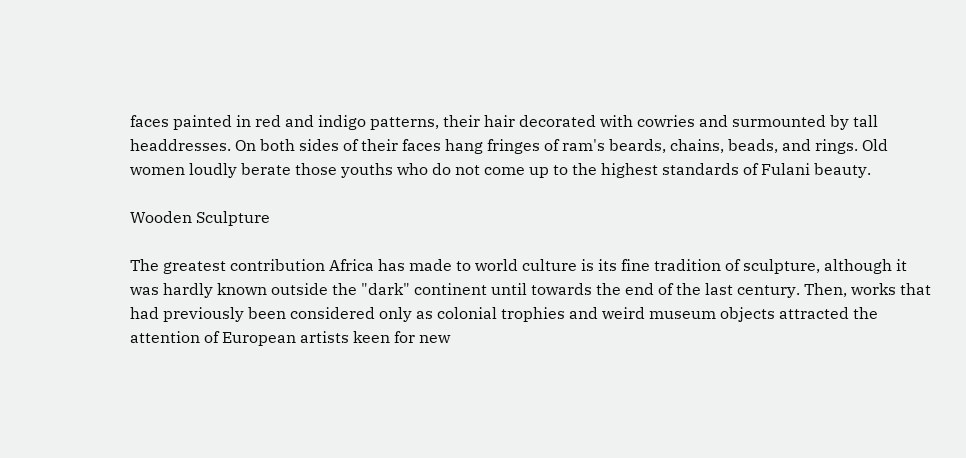faces painted in red and indigo patterns, their hair decorated with cowries and surmounted by tall headdresses. On both sides of their faces hang fringes of ram's beards, chains, beads, and rings. Old women loudly berate those youths who do not come up to the highest standards of Fulani beauty.

Wooden Sculpture

The greatest contribution Africa has made to world culture is its fine tradition of sculpture, although it was hardly known outside the "dark" continent until towards the end of the last century. Then, works that had previously been considered only as colonial trophies and weird museum objects attracted the attention of European artists keen for new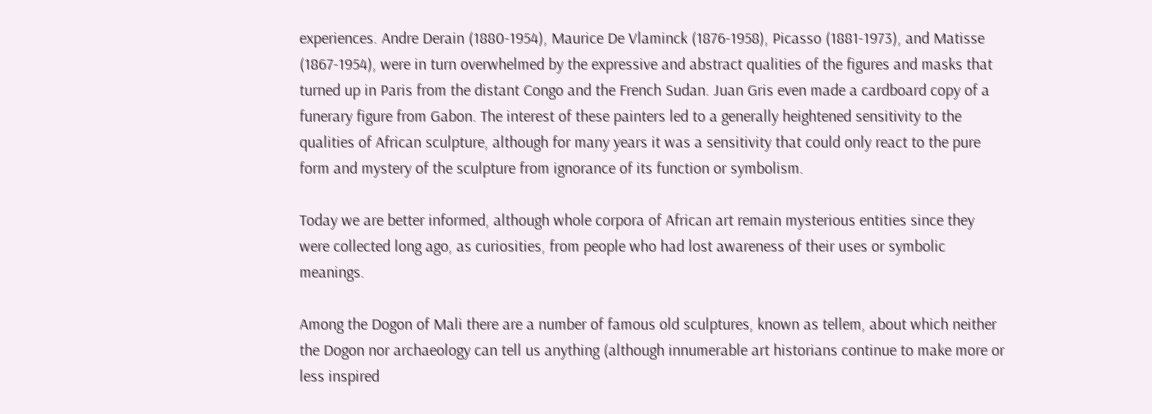experiences. Andre Derain (1880-1954), Maurice De Vlaminck (1876-1958), Picasso (1881-1973), and Matisse (1867-1954), were in turn overwhelmed by the expressive and abstract qualities of the figures and masks that turned up in Paris from the distant Congo and the French Sudan. Juan Gris even made a cardboard copy of a funerary figure from Gabon. The interest of these painters led to a generally heightened sensitivity to the qualities of African sculpture, although for many years it was a sensitivity that could only react to the pure form and mystery of the sculpture from ignorance of its function or symbolism.

Today we are better informed, although whole corpora of African art remain mysterious entities since they were collected long ago, as curiosities, from people who had lost awareness of their uses or symbolic meanings.

Among the Dogon of Mali there are a number of famous old sculptures, known as tellem, about which neither the Dogon nor archaeology can tell us anything (although innumerable art historians continue to make more or less inspired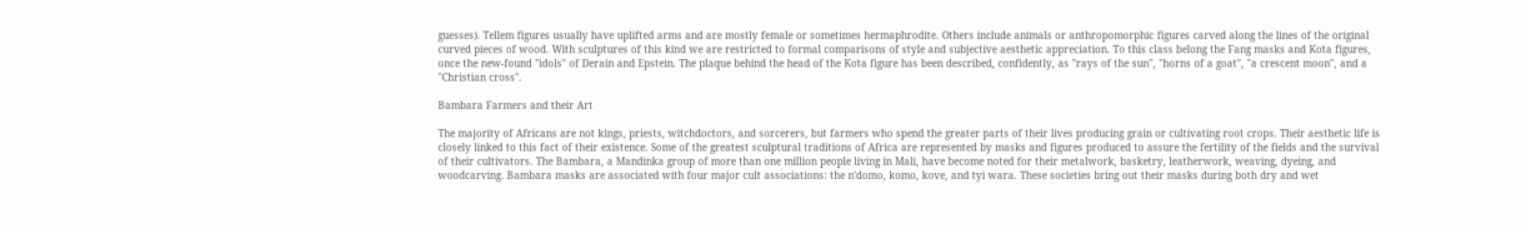guesses). Tellem figures usually have uplifted arms and are mostly female or sometimes hermaphrodite. Others include animals or anthropomorphic figures carved along the lines of the original curved pieces of wood. With sculptures of this kind we are restricted to formal comparisons of style and subjective aesthetic appreciation. To this class belong the Fang masks and Kota figures, once the new-found "idols" of Derain and Epstein. The plaque behind the head of the Kota figure has been described, confidently, as "rays of the sun", "horns of a goat", "a crescent moon", and a "Christian cross".

Bambara Farmers and their Art

The majority of Africans are not kings, priests, witchdoctors, and sorcerers, but farmers who spend the greater parts of their lives producing grain or cultivating root crops. Their aesthetic life is closely linked to this fact of their existence. Some of the greatest sculptural traditions of Africa are represented by masks and figures produced to assure the fertility of the fields and the survival of their cultivators. The Bambara, a Mandinka group of more than one million people living in Mali, have become noted for their metalwork, basketry, leatherwork, weaving, dyeing, and woodcarving. Bambara masks are associated with four major cult associations: the n'domo, komo, kove, and tyi wara. These societies bring out their masks during both dry and wet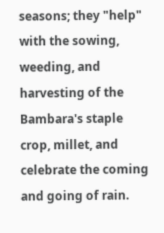seasons; they "help" with the sowing, weeding, and harvesting of the Bambara's staple crop, millet, and celebrate the coming and going of rain.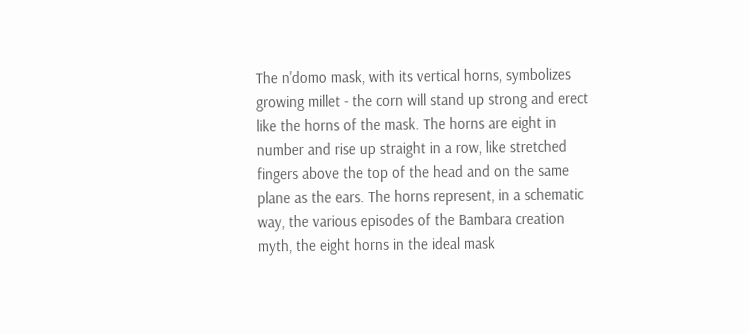The n'domo mask, with its vertical horns, symbolizes growing millet - the corn will stand up strong and erect like the horns of the mask. The horns are eight in number and rise up straight in a row, like stretched fingers above the top of the head and on the same plane as the ears. The horns represent, in a schematic way, the various episodes of the Bambara creation myth, the eight horns in the ideal mask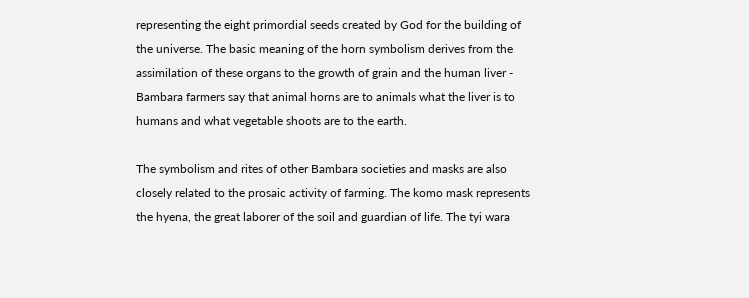representing the eight primordial seeds created by God for the building of the universe. The basic meaning of the horn symbolism derives from the assimilation of these organs to the growth of grain and the human liver - Bambara farmers say that animal horns are to animals what the liver is to humans and what vegetable shoots are to the earth.

The symbolism and rites of other Bambara societies and masks are also closely related to the prosaic activity of farming. The komo mask represents the hyena, the great laborer of the soil and guardian of life. The tyi wara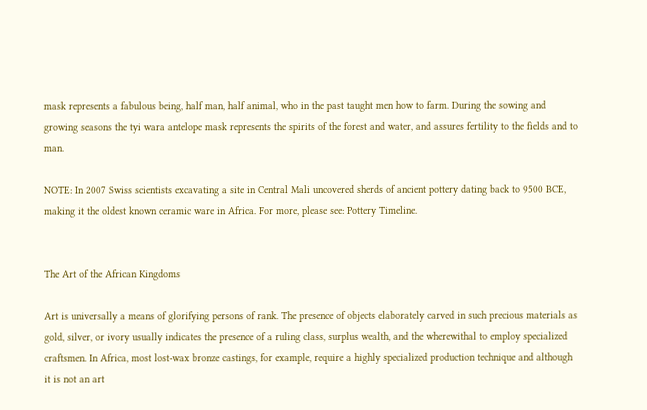mask represents a fabulous being, half man, half animal, who in the past taught men how to farm. During the sowing and growing seasons the tyi wara antelope mask represents the spirits of the forest and water, and assures fertility to the fields and to man.

NOTE: In 2007 Swiss scientists excavating a site in Central Mali uncovered sherds of ancient pottery dating back to 9500 BCE, making it the oldest known ceramic ware in Africa. For more, please see: Pottery Timeline.


The Art of the African Kingdoms

Art is universally a means of glorifying persons of rank. The presence of objects elaborately carved in such precious materials as gold, silver, or ivory usually indicates the presence of a ruling class, surplus wealth, and the wherewithal to employ specialized craftsmen. In Africa, most lost-wax bronze castings, for example, require a highly specialized production technique and although it is not an art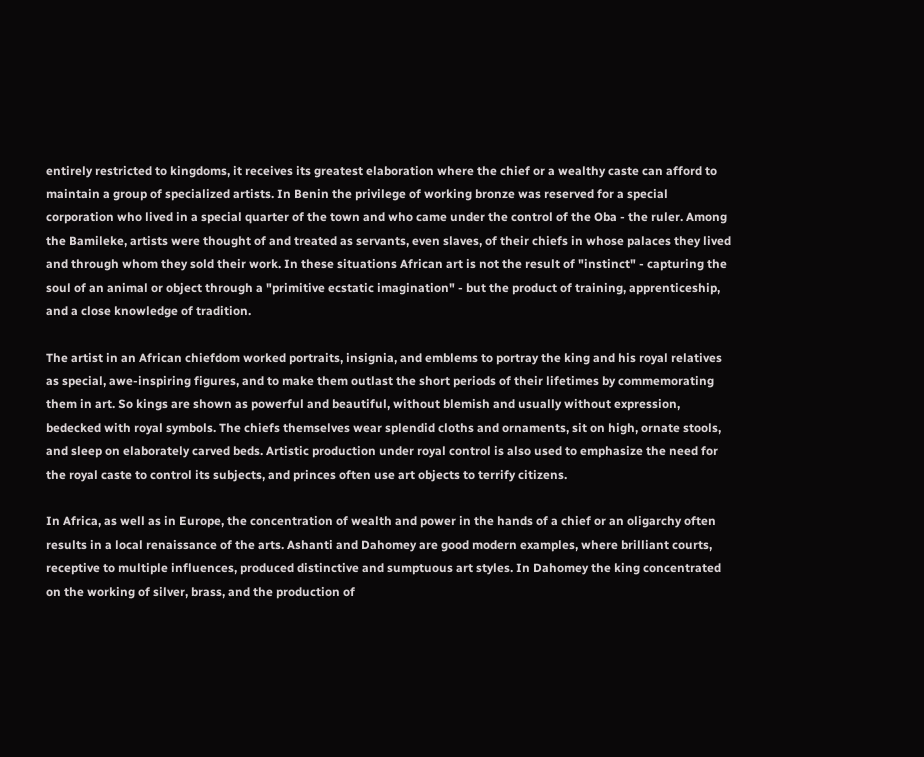entirely restricted to kingdoms, it receives its greatest elaboration where the chief or a wealthy caste can afford to maintain a group of specialized artists. In Benin the privilege of working bronze was reserved for a special corporation who lived in a special quarter of the town and who came under the control of the Oba - the ruler. Among the Bamileke, artists were thought of and treated as servants, even slaves, of their chiefs in whose palaces they lived and through whom they sold their work. In these situations African art is not the result of "instinct" - capturing the soul of an animal or object through a "primitive ecstatic imagination" - but the product of training, apprenticeship, and a close knowledge of tradition.

The artist in an African chiefdom worked portraits, insignia, and emblems to portray the king and his royal relatives as special, awe-inspiring figures, and to make them outlast the short periods of their lifetimes by commemorating them in art. So kings are shown as powerful and beautiful, without blemish and usually without expression, bedecked with royal symbols. The chiefs themselves wear splendid cloths and ornaments, sit on high, ornate stools, and sleep on elaborately carved beds. Artistic production under royal control is also used to emphasize the need for the royal caste to control its subjects, and princes often use art objects to terrify citizens.

In Africa, as well as in Europe, the concentration of wealth and power in the hands of a chief or an oligarchy often results in a local renaissance of the arts. Ashanti and Dahomey are good modern examples, where brilliant courts, receptive to multiple influences, produced distinctive and sumptuous art styles. In Dahomey the king concentrated on the working of silver, brass, and the production of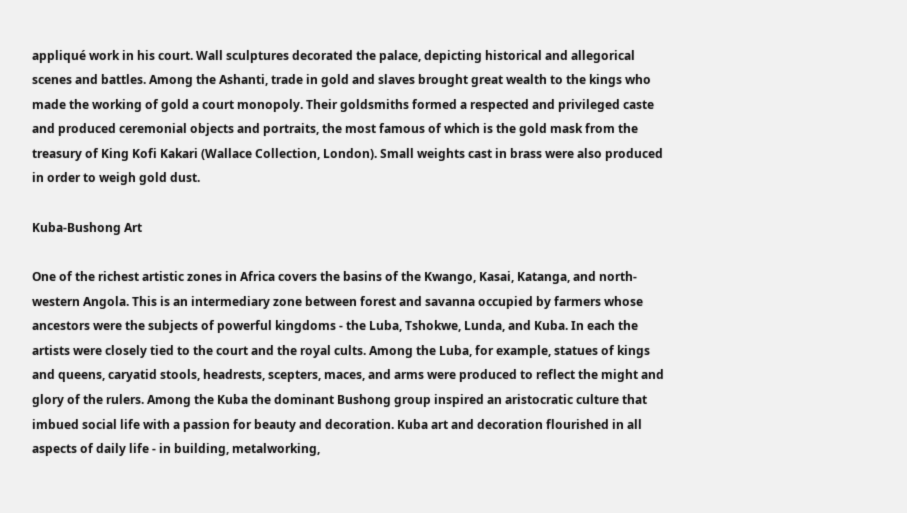appliqué work in his court. Wall sculptures decorated the palace, depicting historical and allegorical scenes and battles. Among the Ashanti, trade in gold and slaves brought great wealth to the kings who made the working of gold a court monopoly. Their goldsmiths formed a respected and privileged caste and produced ceremonial objects and portraits, the most famous of which is the gold mask from the treasury of King Kofi Kakari (Wallace Collection, London). Small weights cast in brass were also produced in order to weigh gold dust.

Kuba-Bushong Art

One of the richest artistic zones in Africa covers the basins of the Kwango, Kasai, Katanga, and north-western Angola. This is an intermediary zone between forest and savanna occupied by farmers whose ancestors were the subjects of powerful kingdoms - the Luba, Tshokwe, Lunda, and Kuba. In each the artists were closely tied to the court and the royal cults. Among the Luba, for example, statues of kings and queens, caryatid stools, headrests, scepters, maces, and arms were produced to reflect the might and glory of the rulers. Among the Kuba the dominant Bushong group inspired an aristocratic culture that imbued social life with a passion for beauty and decoration. Kuba art and decoration flourished in all aspects of daily life - in building, metalworking,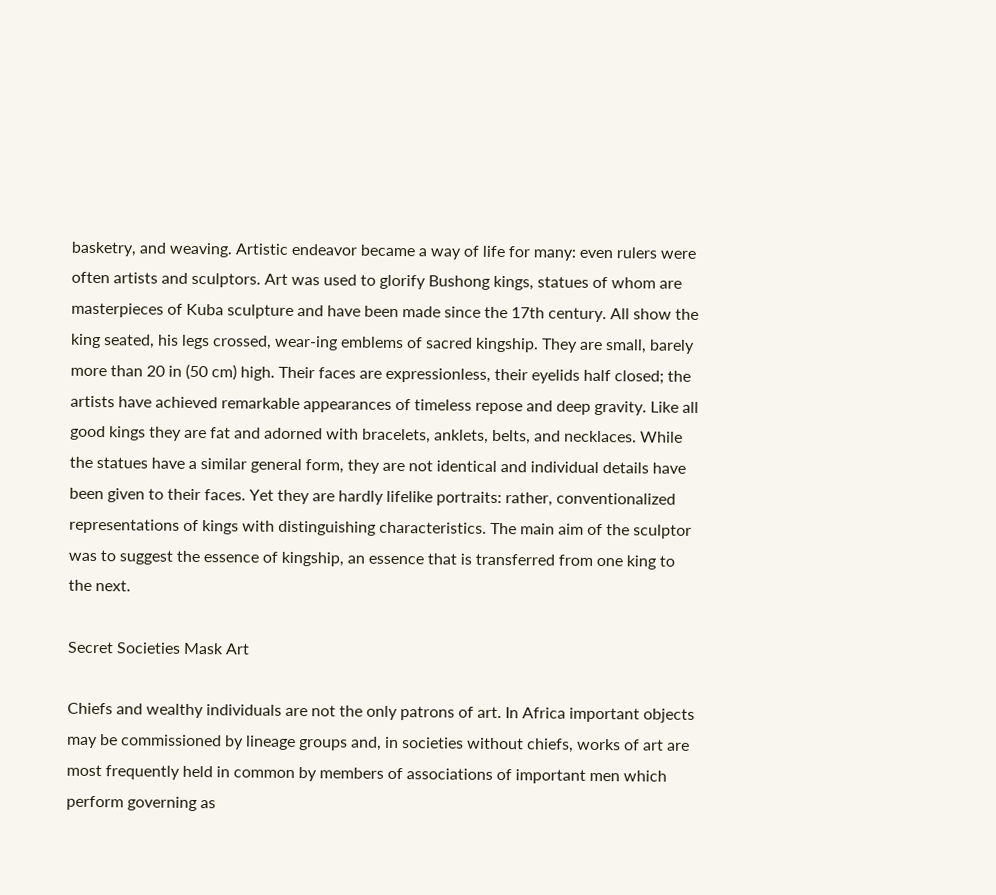basketry, and weaving. Artistic endeavor became a way of life for many: even rulers were often artists and sculptors. Art was used to glorify Bushong kings, statues of whom are masterpieces of Kuba sculpture and have been made since the 17th century. All show the king seated, his legs crossed, wear-ing emblems of sacred kingship. They are small, barely more than 20 in (50 cm) high. Their faces are expressionless, their eyelids half closed; the artists have achieved remarkable appearances of timeless repose and deep gravity. Like all good kings they are fat and adorned with bracelets, anklets, belts, and necklaces. While the statues have a similar general form, they are not identical and individual details have been given to their faces. Yet they are hardly lifelike portraits: rather, conventionalized representations of kings with distinguishing characteristics. The main aim of the sculptor was to suggest the essence of kingship, an essence that is transferred from one king to the next.

Secret Societies Mask Art

Chiefs and wealthy individuals are not the only patrons of art. In Africa important objects may be commissioned by lineage groups and, in societies without chiefs, works of art are most frequently held in common by members of associations of important men which perform governing as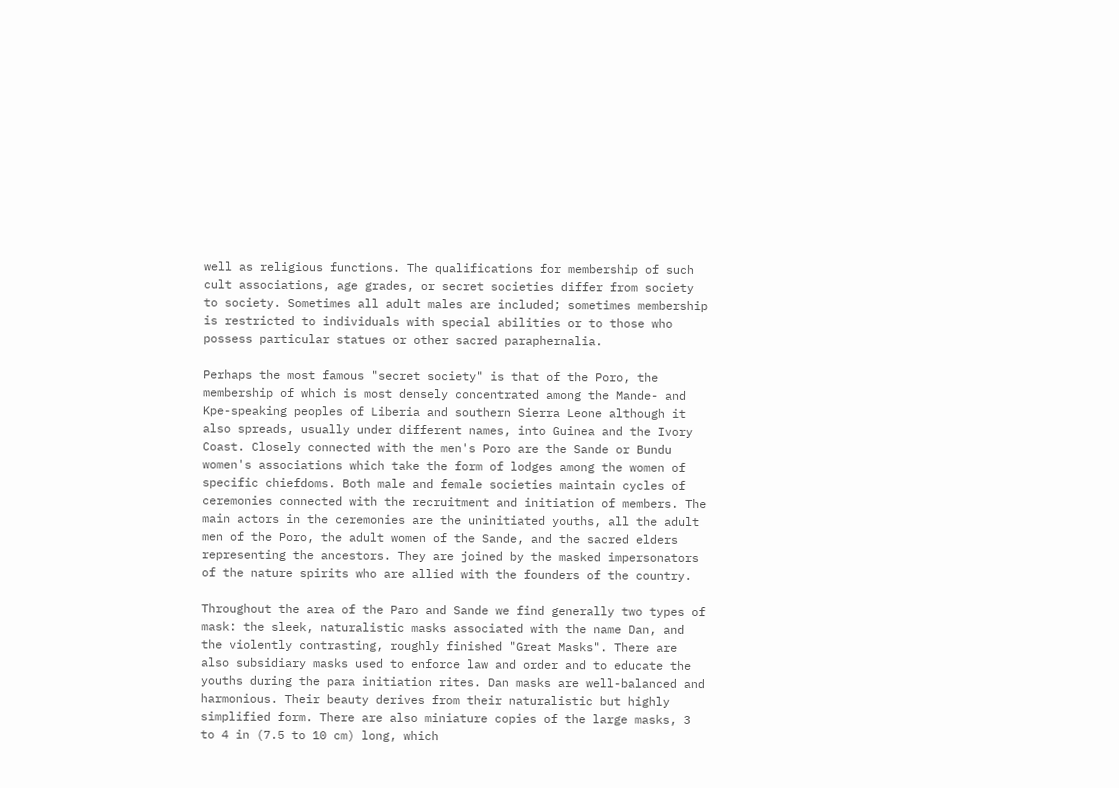well as religious functions. The qualifications for membership of such cult associations, age grades, or secret societies differ from society to society. Sometimes all adult males are included; sometimes membership is restricted to individuals with special abilities or to those who possess particular statues or other sacred paraphernalia.

Perhaps the most famous "secret society" is that of the Poro, the membership of which is most densely concentrated among the Mande- and Kpe-speaking peoples of Liberia and southern Sierra Leone although it also spreads, usually under different names, into Guinea and the Ivory Coast. Closely connected with the men's Poro are the Sande or Bundu women's associations which take the form of lodges among the women of specific chiefdoms. Both male and female societies maintain cycles of ceremonies connected with the recruitment and initiation of members. The main actors in the ceremonies are the uninitiated youths, all the adult men of the Poro, the adult women of the Sande, and the sacred elders representing the ancestors. They are joined by the masked impersonators of the nature spirits who are allied with the founders of the country.

Throughout the area of the Paro and Sande we find generally two types of mask: the sleek, naturalistic masks associated with the name Dan, and the violently contrasting, roughly finished "Great Masks". There are also subsidiary masks used to enforce law and order and to educate the youths during the para initiation rites. Dan masks are well-balanced and harmonious. Their beauty derives from their naturalistic but highly simplified form. There are also miniature copies of the large masks, 3 to 4 in (7.5 to 10 cm) long, which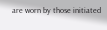are worn by those initiated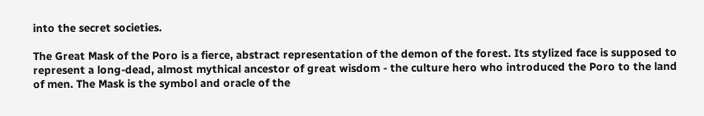into the secret societies.

The Great Mask of the Poro is a fierce, abstract representation of the demon of the forest. Its stylized face is supposed to represent a long-dead, almost mythical ancestor of great wisdom - the culture hero who introduced the Poro to the land of men. The Mask is the symbol and oracle of the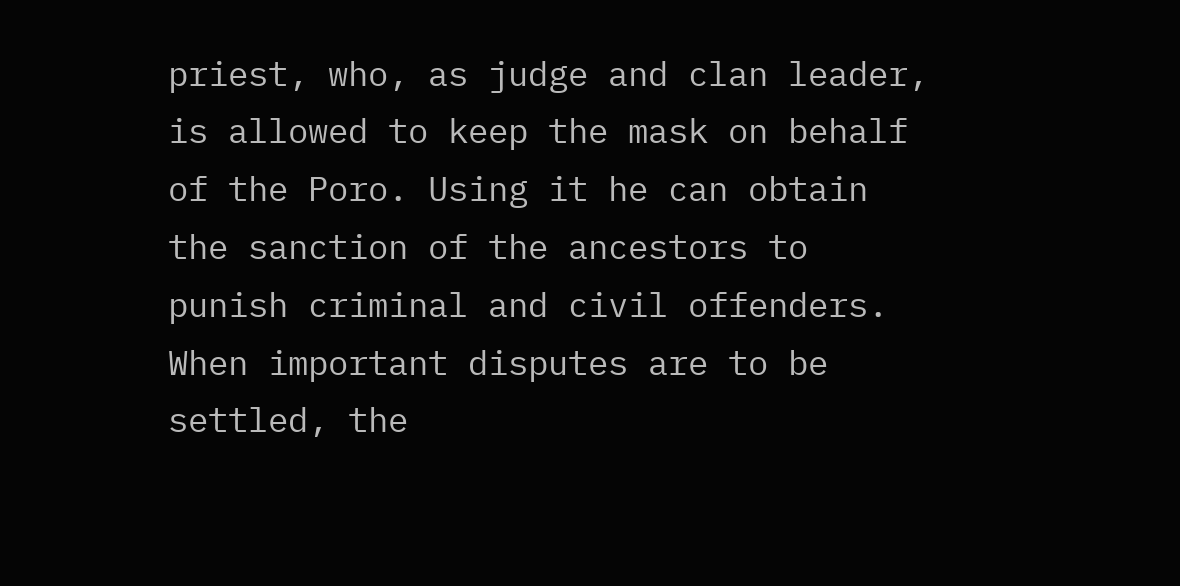priest, who, as judge and clan leader, is allowed to keep the mask on behalf of the Poro. Using it he can obtain the sanction of the ancestors to punish criminal and civil offenders. When important disputes are to be settled, the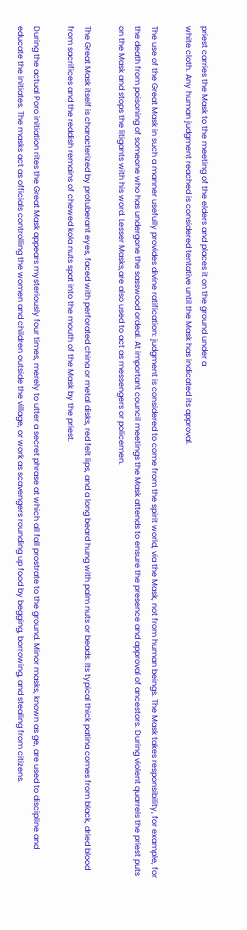priest carries the Mask to the meeting of the elders and places it on the ground under a
white cloth. Any human judgment reached is considered tentative until the Mask has indicated its approval.

The use of the Great Mask in such a manner usefully provides divine ratification: judgment is considered to come from the spirit world, via the Mask, not from human beings. The Mask takes responsibility, for example, for the death from poisoning of someone who has undergone the sasswood ordeal. At important council meetings the Mask attends to ensure the presence and approval of ancestors. During violent quarrels the priest puts on the Mask and stops the litigants with his word. Lesser Masks,are also used to act as messengers or policemen.

The Great Mask itself is characterized by protuberant eyes, faced with perforated china or metal disks, red felt lips, and a long beard hung with palm nuts or beads. Its typical thick patina comes from black, dried blood from sacrifices and the reddish remains of chewed kola nuts spat into the mouth of the Mask by the priest.

During the actual Poro initiation rites the Great Mask appears mysteriously four times, merely to utter a secret phrase at which all fall prostrate to the ground. Minor masks, known as ge, are used to discipline and educate the initiates. The masks act as officials controlling the women and children outside the village, or work as scavengers rounding up food by begging, borrowing, and stealing from citizens.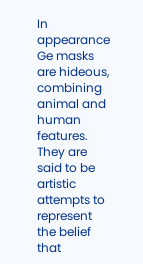In appearance Ge masks are hideous, combining animal and human features. They are said to be artistic attempts to represent the belief that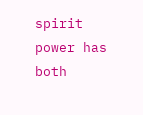spirit power has both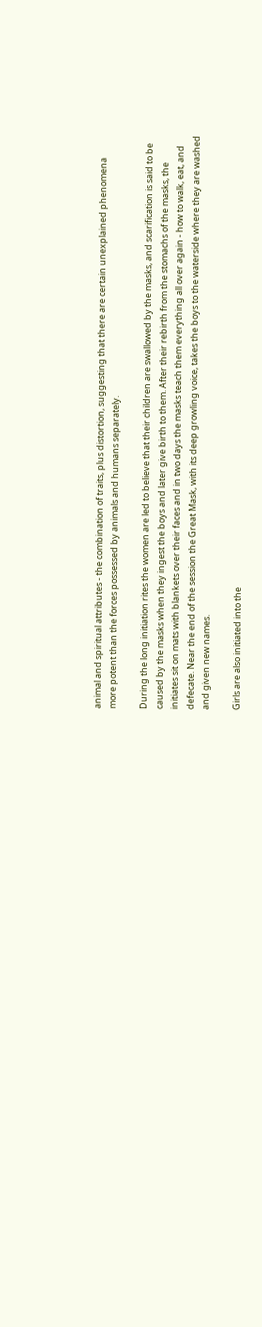animal and spiritual attributes - the combination of traits, plus distortion, suggesting that there are certain unexplained phenomena more potent than the forces possessed by animals and humans separately.

During the long initiation rites the women are led to believe that their children are swallowed by the masks, and scarification is said to be caused by the masks when they ingest the boys and later give birth to them. After their rebirth from the stomachs of the masks, the initiates sit on mats with blankets over their faces and in two days the masks teach them everything all over again - how to walk, eat, and defecate. Near the end of the session the Great Mask, with its deep growling voice, takes the boys to the waterside where they are washed and given new names.

Girls are also initiated into the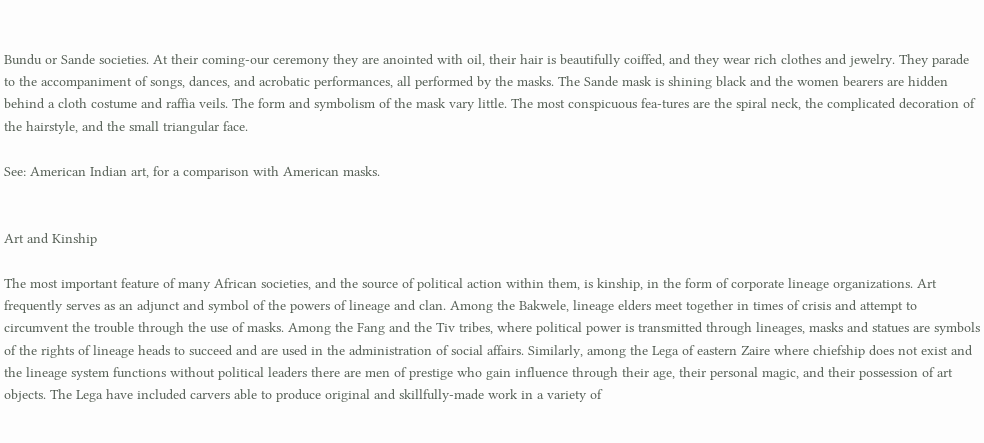Bundu or Sande societies. At their coming-our ceremony they are anointed with oil, their hair is beautifully coiffed, and they wear rich clothes and jewelry. They parade to the accompaniment of songs, dances, and acrobatic performances, all performed by the masks. The Sande mask is shining black and the women bearers are hidden behind a cloth costume and raffia veils. The form and symbolism of the mask vary little. The most conspicuous fea-tures are the spiral neck, the complicated decoration of the hairstyle, and the small triangular face.

See: American Indian art, for a comparison with American masks.


Art and Kinship

The most important feature of many African societies, and the source of political action within them, is kinship, in the form of corporate lineage organizations. Art frequently serves as an adjunct and symbol of the powers of lineage and clan. Among the Bakwele, lineage elders meet together in times of crisis and attempt to circumvent the trouble through the use of masks. Among the Fang and the Tiv tribes, where political power is transmitted through lineages, masks and statues are symbols of the rights of lineage heads to succeed and are used in the administration of social affairs. Similarly, among the Lega of eastern Zaire where chiefship does not exist and the lineage system functions without political leaders there are men of prestige who gain influence through their age, their personal magic, and their possession of art objects. The Lega have included carvers able to produce original and skillfully-made work in a variety of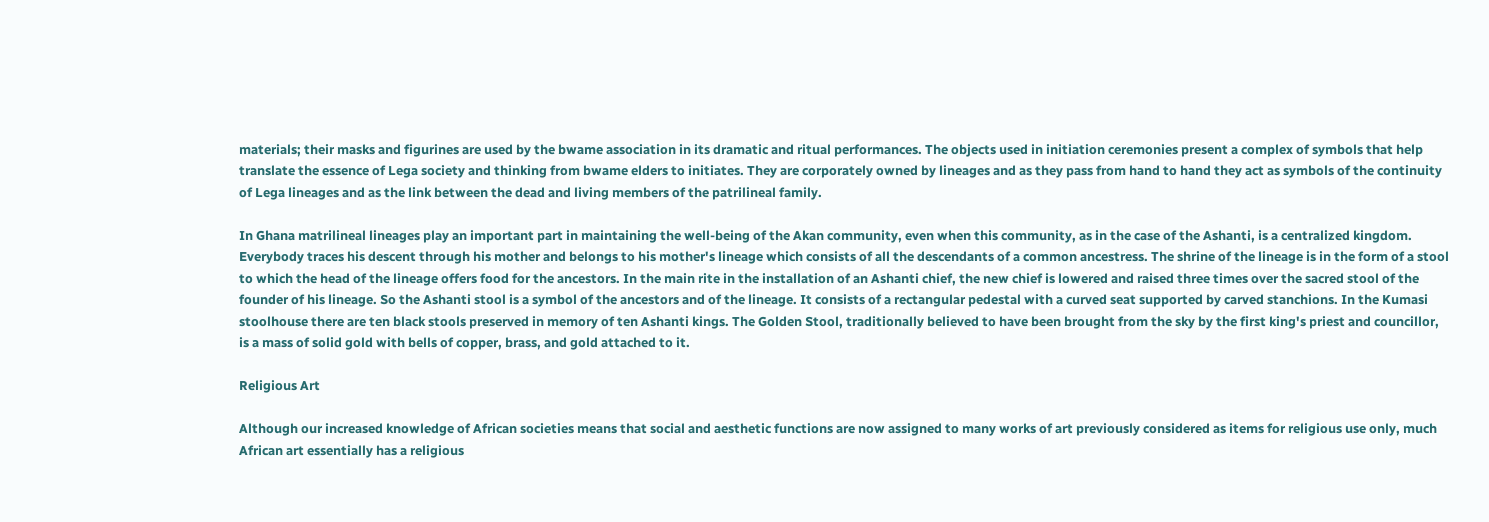materials; their masks and figurines are used by the bwame association in its dramatic and ritual performances. The objects used in initiation ceremonies present a complex of symbols that help translate the essence of Lega society and thinking from bwame elders to initiates. They are corporately owned by lineages and as they pass from hand to hand they act as symbols of the continuity of Lega lineages and as the link between the dead and living members of the patrilineal family.

In Ghana matrilineal lineages play an important part in maintaining the well-being of the Akan community, even when this community, as in the case of the Ashanti, is a centralized kingdom. Everybody traces his descent through his mother and belongs to his mother's lineage which consists of all the descendants of a common ancestress. The shrine of the lineage is in the form of a stool to which the head of the lineage offers food for the ancestors. In the main rite in the installation of an Ashanti chief, the new chief is lowered and raised three times over the sacred stool of the founder of his lineage. So the Ashanti stool is a symbol of the ancestors and of the lineage. It consists of a rectangular pedestal with a curved seat supported by carved stanchions. In the Kumasi stoolhouse there are ten black stools preserved in memory of ten Ashanti kings. The Golden Stool, traditionally believed to have been brought from the sky by the first king's priest and councillor, is a mass of solid gold with bells of copper, brass, and gold attached to it.

Religious Art

Although our increased knowledge of African societies means that social and aesthetic functions are now assigned to many works of art previously considered as items for religious use only, much African art essentially has a religious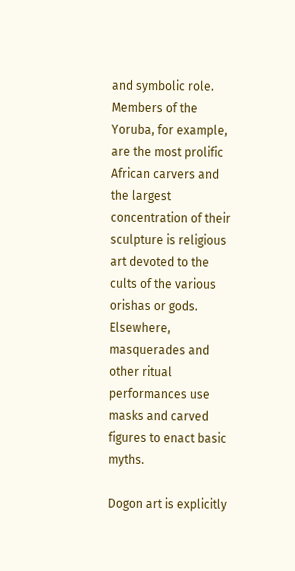and symbolic role. Members of the Yoruba, for example, are the most prolific African carvers and the largest concentration of their sculpture is religious art devoted to the cults of the various orishas or gods. Elsewhere, masquerades and other ritual performances use masks and carved figures to enact basic myths.

Dogon art is explicitly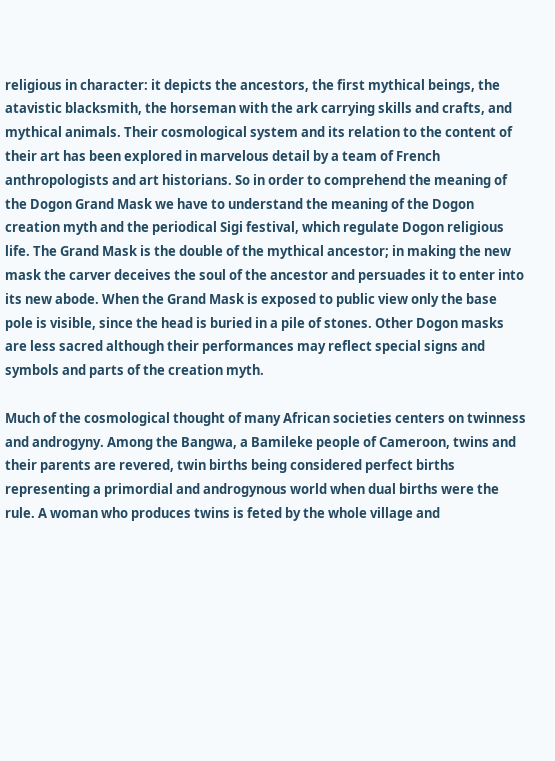religious in character: it depicts the ancestors, the first mythical beings, the atavistic blacksmith, the horseman with the ark carrying skills and crafts, and mythical animals. Their cosmological system and its relation to the content of their art has been explored in marvelous detail by a team of French anthropologists and art historians. So in order to comprehend the meaning of the Dogon Grand Mask we have to understand the meaning of the Dogon creation myth and the periodical Sigi festival, which regulate Dogon religious life. The Grand Mask is the double of the mythical ancestor; in making the new mask the carver deceives the soul of the ancestor and persuades it to enter into its new abode. When the Grand Mask is exposed to public view only the base pole is visible, since the head is buried in a pile of stones. Other Dogon masks are less sacred although their performances may reflect special signs and symbols and parts of the creation myth.

Much of the cosmological thought of many African societies centers on twinness and androgyny. Among the Bangwa, a Bamileke people of Cameroon, twins and their parents are revered, twin births being considered perfect births representing a primordial and androgynous world when dual births were the rule. A woman who produces twins is feted by the whole village and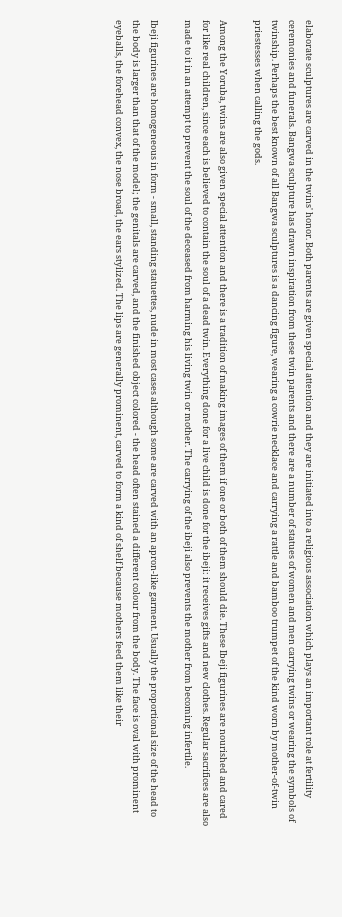elaborate sculptures are carved in the twins' honor. Both parents are given special attention and they are initiated into a religious association which plays an important role at fertility ceremonies and funerals. Bangwa sculpture has drawn inspiration from these twin parents and there are a number of statues of women and men carrying twins or wearing the symbols of twinship. Perhaps the best known of all Bangwa sculptures is a dancing figure, wearing a cowrie necklace and carrying a rattle and bamboo trumpet of the kind worn by mother-of-twin priestesses when calling the gods.

Among the Yoruba, twins are also given special attention and there is a tradition of making images of them if one or both of them should die. These Ibeji figurines are nourished and cared for like real children, since each is believed to contain the soul of a dead twin. Everything done for a live child is done for the ibeji: it receives gifts and new clothes. Regular sacrifices are also made to it in an attempt to prevent the soul of the deceased from harming his living twin or mother. The carrying of the ibeji also prevents the mother from becoming infertile.

Ibeji figurines are homogeneous in form - small, standing statuettes, nude in most cases although some are carved with an apron-like garment. Usually the proportional size of the head to the body is larger than that of the model; the genitals are carved, and the finished object colored - the head often stained a different colour from the body. The face is oval with prominent eyeballs, the forehead convex, the nose broad, the ears stylized. The lips are generally prominent, carved to form a kind of shelf because mothers feed them like their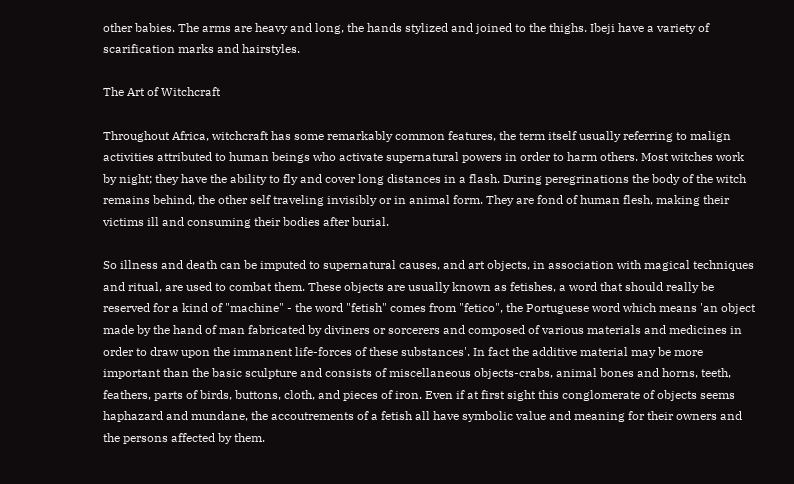other babies. The arms are heavy and long, the hands stylized and joined to the thighs. Ibeji have a variety of scarification marks and hairstyles.

The Art of Witchcraft

Throughout Africa, witchcraft has some remarkably common features, the term itself usually referring to malign activities attributed to human beings who activate supernatural powers in order to harm others. Most witches work by night; they have the ability to fly and cover long distances in a flash. During peregrinations the body of the witch remains behind, the other self traveling invisibly or in animal form. They are fond of human flesh, making their victims ill and consuming their bodies after burial.

So illness and death can be imputed to supernatural causes, and art objects, in association with magical techniques and ritual, are used to combat them. These objects are usually known as fetishes, a word that should really be reserved for a kind of "machine" - the word "fetish" comes from "fetico", the Portuguese word which means 'an object made by the hand of man fabricated by diviners or sorcerers and composed of various materials and medicines in order to draw upon the immanent life-forces of these substances'. In fact the additive material may be more important than the basic sculpture and consists of miscellaneous objects-crabs, animal bones and horns, teeth, feathers, parts of birds, buttons, cloth, and pieces of iron. Even if at first sight this conglomerate of objects seems haphazard and mundane, the accoutrements of a fetish all have symbolic value and meaning for their owners and the persons affected by them.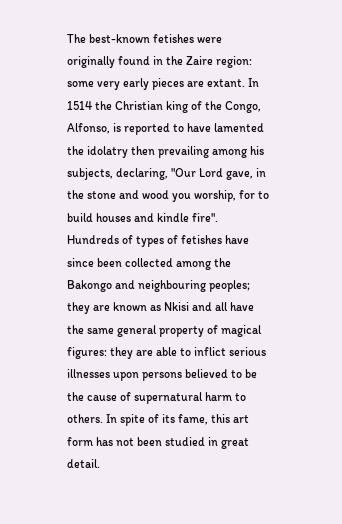The best-known fetishes were originally found in the Zaire region: some very early pieces are extant. In 1514 the Christian king of the Congo, Alfonso, is reported to have lamented the idolatry then prevailing among his subjects, declaring, "Our Lord gave, in the stone and wood you worship, for to build houses and kindle fire". Hundreds of types of fetishes have since been collected among the Bakongo and neighbouring peoples; they are known as Nkisi and all have the same general property of magical figures: they are able to inflict serious illnesses upon persons believed to be the cause of supernatural harm to others. In spite of its fame, this art form has not been studied in great detail.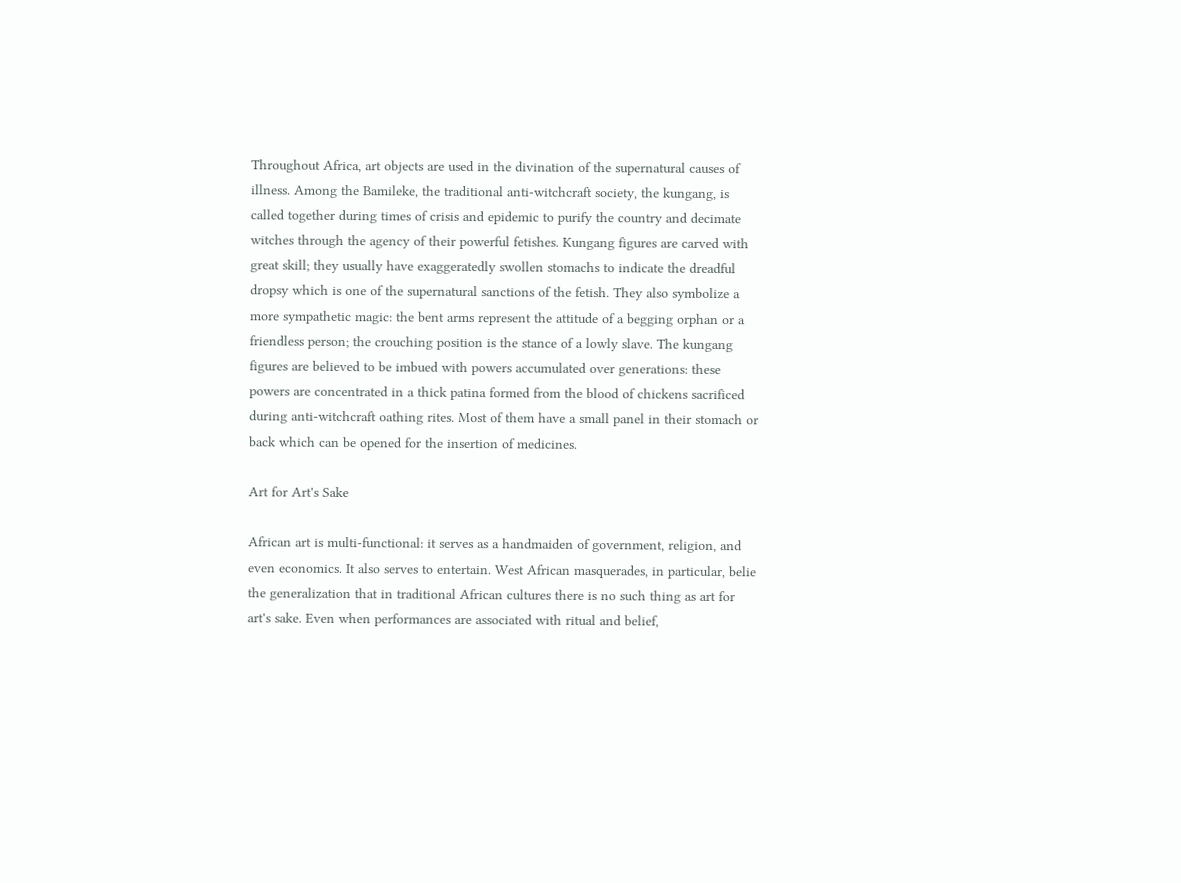Throughout Africa, art objects are used in the divination of the supernatural causes of illness. Among the Bamileke, the traditional anti-witchcraft society, the kungang, is called together during times of crisis and epidemic to purify the country and decimate witches through the agency of their powerful fetishes. Kungang figures are carved with great skill; they usually have exaggeratedly swollen stomachs to indicate the dreadful dropsy which is one of the supernatural sanctions of the fetish. They also symbolize a more sympathetic magic: the bent arms represent the attitude of a begging orphan or a friendless person; the crouching position is the stance of a lowly slave. The kungang figures are believed to be imbued with powers accumulated over generations: these powers are concentrated in a thick patina formed from the blood of chickens sacrificed during anti-witchcraft oathing rites. Most of them have a small panel in their stomach or back which can be opened for the insertion of medicines.

Art for Art's Sake

African art is multi-functional: it serves as a handmaiden of government, religion, and even economics. It also serves to entertain. West African masquerades, in particular, belie the generalization that in traditional African cultures there is no such thing as art for art's sake. Even when performances are associated with ritual and belief,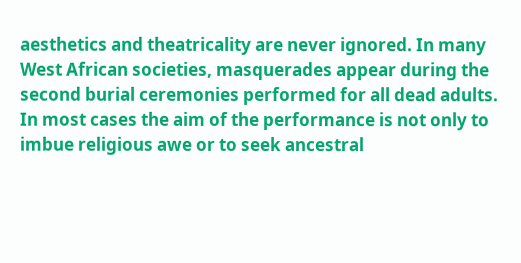aesthetics and theatricality are never ignored. In many West African societies, masquerades appear during the second burial ceremonies performed for all dead adults. In most cases the aim of the performance is not only to imbue religious awe or to seek ancestral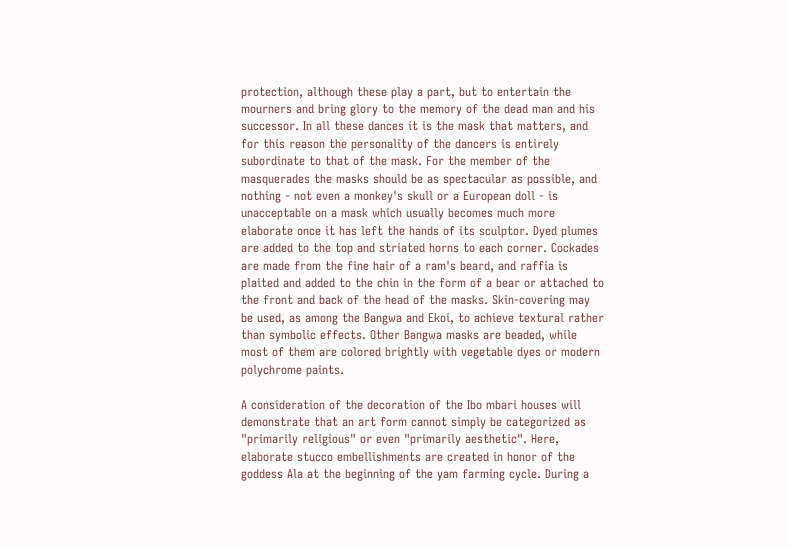protection, although these play a part, but to entertain the mourners and bring glory to the memory of the dead man and his successor. In all these dances it is the mask that matters, and for this reason the personality of the dancers is entirely subordinate to that of the mask. For the member of the masquerades the masks should be as spectacular as possible, and nothing - not even a monkey's skull or a European doll - is unacceptable on a mask which usually becomes much more elaborate once it has left the hands of its sculptor. Dyed plumes are added to the top and striated horns to each corner. Cockades are made from the fine hair of a ram's beard, and raffia is plaited and added to the chin in the form of a bear or attached to the front and back of the head of the masks. Skin-covering may be used, as among the Bangwa and Ekoi, to achieve textural rather than symbolic effects. Other Bangwa masks are beaded, while most of them are colored brightly with vegetable dyes or modern polychrome paints.

A consideration of the decoration of the Ibo mbari houses will demonstrate that an art form cannot simply be categorized as "primarily religious" or even "primarily aesthetic". Here, elaborate stucco embellishments are created in honor of the goddess Ala at the beginning of the yam farming cycle. During a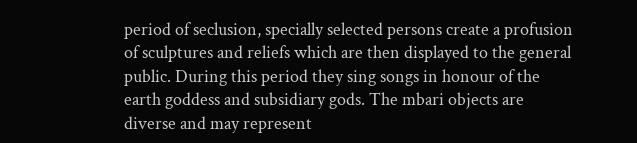period of seclusion, specially selected persons create a profusion of sculptures and reliefs which are then displayed to the general public. During this period they sing songs in honour of the earth goddess and subsidiary gods. The mbari objects are diverse and may represent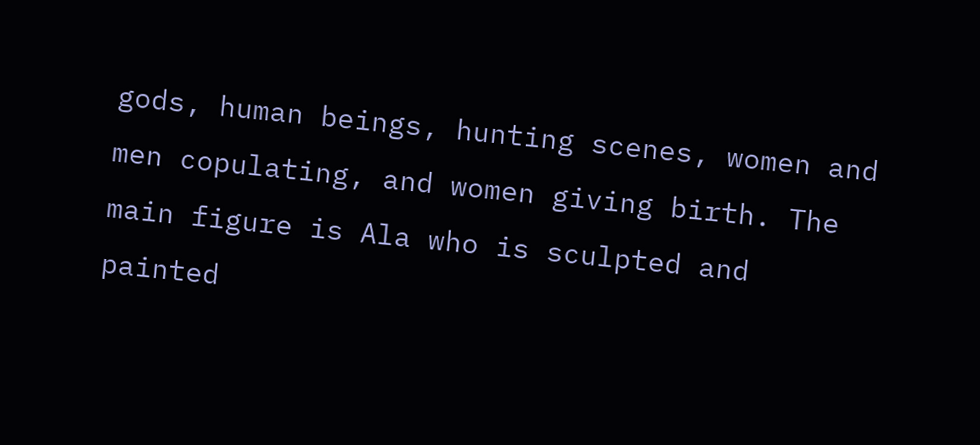gods, human beings, hunting scenes, women and men copulating, and women giving birth. The main figure is Ala who is sculpted and painted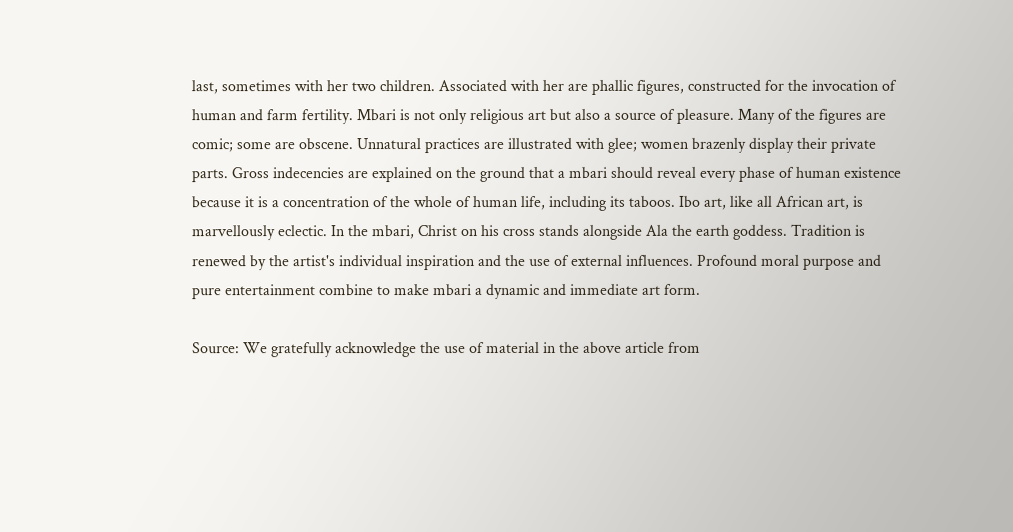last, sometimes with her two children. Associated with her are phallic figures, constructed for the invocation of human and farm fertility. Mbari is not only religious art but also a source of pleasure. Many of the figures are comic; some are obscene. Unnatural practices are illustrated with glee; women brazenly display their private parts. Gross indecencies are explained on the ground that a mbari should reveal every phase of human existence because it is a concentration of the whole of human life, including its taboos. Ibo art, like all African art, is marvellously eclectic. In the mbari, Christ on his cross stands alongside Ala the earth goddess. Tradition is renewed by the artist's individual inspiration and the use of external influences. Profound moral purpose and pure entertainment combine to make mbari a dynamic and immediate art form.

Source: We gratefully acknowledge the use of material in the above article from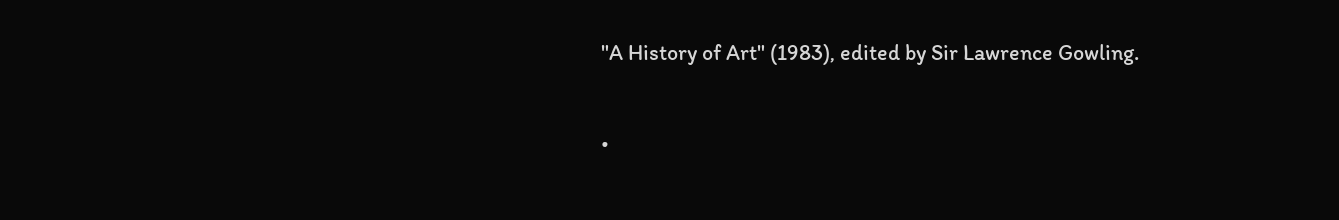"A History of Art" (1983), edited by Sir Lawrence Gowling.


•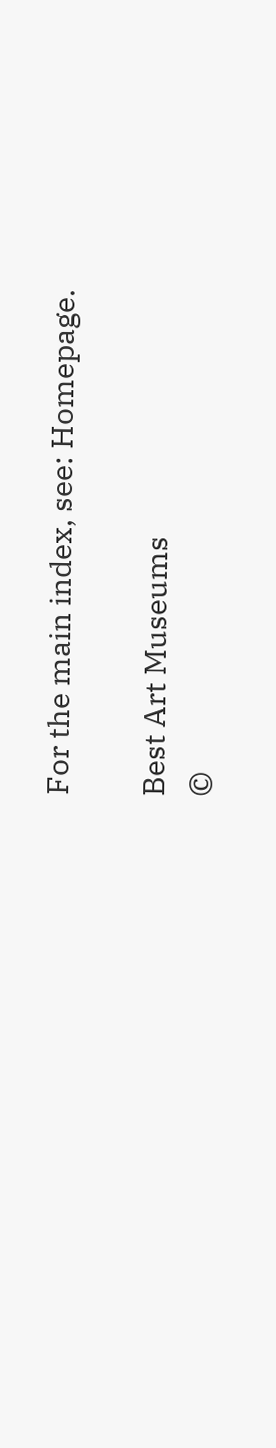For the main index, see: Homepage.

Best Art Museums
©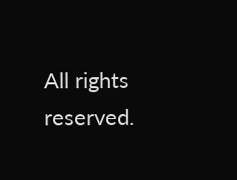All rights reserved.